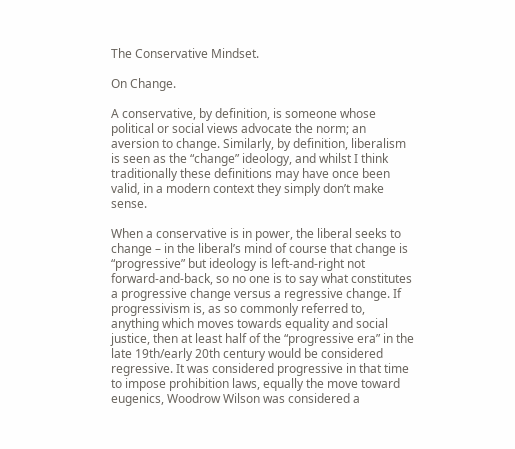The Conservative Mindset.

On Change.

A conservative, by definition, is someone whose political or social views advocate the norm; an aversion to change. Similarly, by definition, liberalism is seen as the “change” ideology, and whilst I think traditionally these definitions may have once been valid, in a modern context they simply don’t make sense.

When a conservative is in power, the liberal seeks to change – in the liberal’s mind of course that change is “progressive” but ideology is left-and-right not forward-and-back, so no one is to say what constitutes a progressive change versus a regressive change. If progressivism is, as so commonly referred to, anything which moves towards equality and social justice, then at least half of the “progressive era” in the late 19th/early 20th century would be considered regressive. It was considered progressive in that time to impose prohibition laws, equally the move toward eugenics, Woodrow Wilson was considered a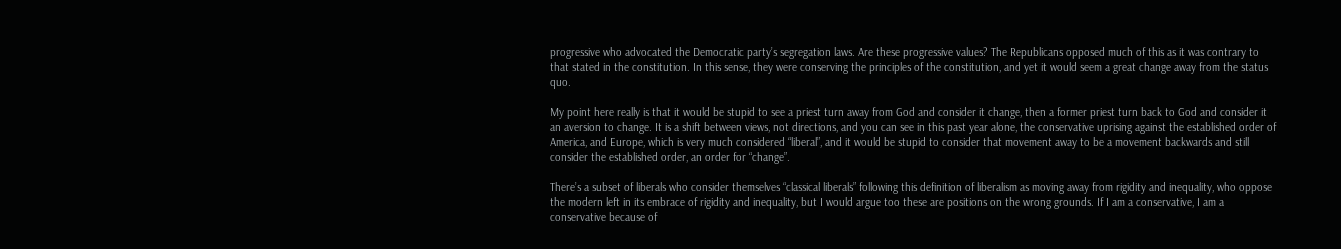progressive who advocated the Democratic party’s segregation laws. Are these progressive values? The Republicans opposed much of this as it was contrary to that stated in the constitution. In this sense, they were conserving the principles of the constitution, and yet it would seem a great change away from the status quo.

My point here really is that it would be stupid to see a priest turn away from God and consider it change, then a former priest turn back to God and consider it an aversion to change. It is a shift between views, not directions, and you can see in this past year alone, the conservative uprising against the established order of America, and Europe, which is very much considered “liberal”, and it would be stupid to consider that movement away to be a movement backwards and still consider the established order, an order for “change”.

There’s a subset of liberals who consider themselves “classical liberals” following this definition of liberalism as moving away from rigidity and inequality, who oppose the modern left in its embrace of rigidity and inequality, but I would argue too these are positions on the wrong grounds. If I am a conservative, I am a conservative because of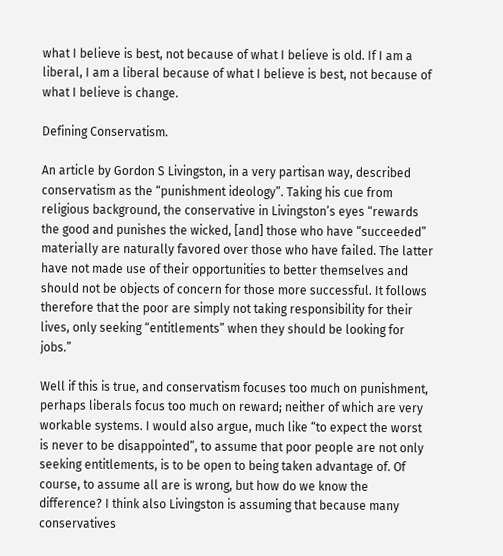what I believe is best, not because of what I believe is old. If I am a liberal, I am a liberal because of what I believe is best, not because of what I believe is change.

Defining Conservatism.

An article by Gordon S Livingston, in a very partisan way, described conservatism as the “punishment ideology”. Taking his cue from religious background, the conservative in Livingston’s eyes “rewards the good and punishes the wicked, [and] those who have “succeeded” materially are naturally favored over those who have failed. The latter have not made use of their opportunities to better themselves and should not be objects of concern for those more successful. It follows therefore that the poor are simply not taking responsibility for their lives, only seeking “entitlements” when they should be looking for jobs.”

Well if this is true, and conservatism focuses too much on punishment, perhaps liberals focus too much on reward; neither of which are very workable systems. I would also argue, much like “to expect the worst is never to be disappointed”, to assume that poor people are not only seeking entitlements, is to be open to being taken advantage of. Of course, to assume all are is wrong, but how do we know the difference? I think also Livingston is assuming that because many conservatives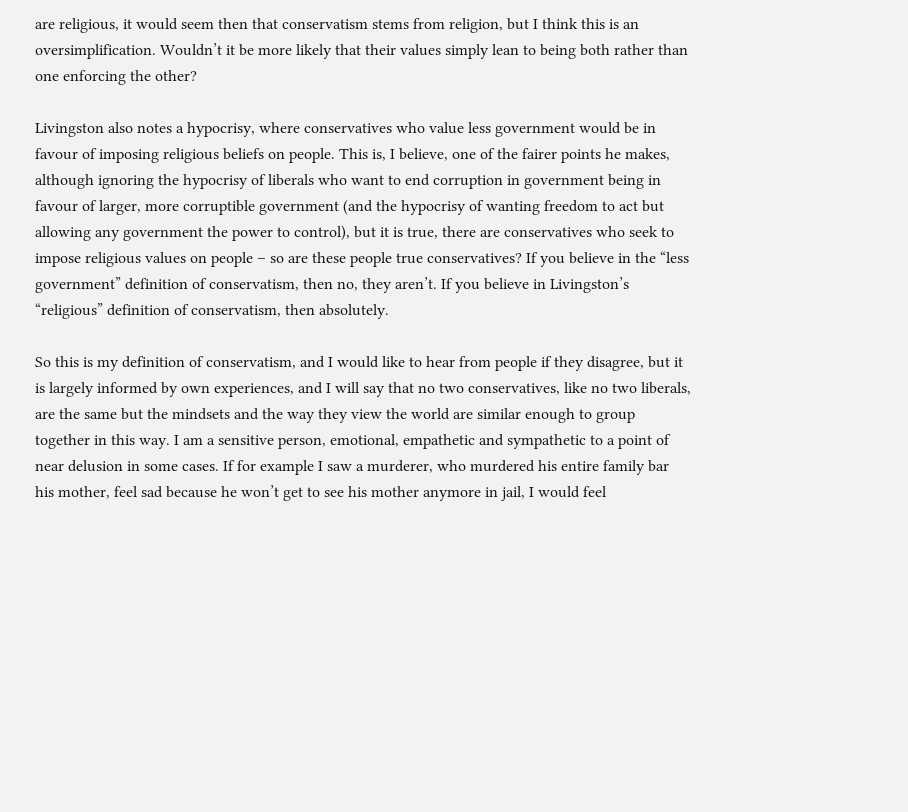are religious, it would seem then that conservatism stems from religion, but I think this is an oversimplification. Wouldn’t it be more likely that their values simply lean to being both rather than one enforcing the other?

Livingston also notes a hypocrisy, where conservatives who value less government would be in favour of imposing religious beliefs on people. This is, I believe, one of the fairer points he makes, although ignoring the hypocrisy of liberals who want to end corruption in government being in favour of larger, more corruptible government (and the hypocrisy of wanting freedom to act but allowing any government the power to control), but it is true, there are conservatives who seek to impose religious values on people – so are these people true conservatives? If you believe in the “less government” definition of conservatism, then no, they aren’t. If you believe in Livingston’s “religious” definition of conservatism, then absolutely.

So this is my definition of conservatism, and I would like to hear from people if they disagree, but it is largely informed by own experiences, and I will say that no two conservatives, like no two liberals, are the same but the mindsets and the way they view the world are similar enough to group together in this way. I am a sensitive person, emotional, empathetic and sympathetic to a point of near delusion in some cases. If for example I saw a murderer, who murdered his entire family bar his mother, feel sad because he won’t get to see his mother anymore in jail, I would feel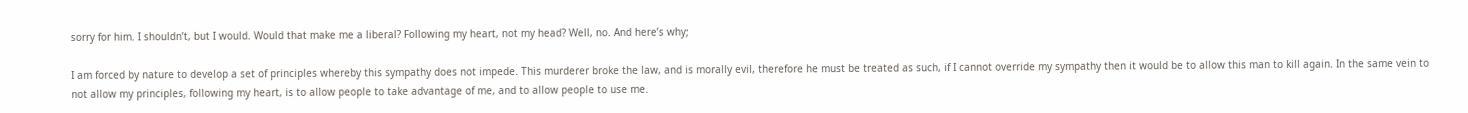sorry for him. I shouldn’t, but I would. Would that make me a liberal? Following my heart, not my head? Well, no. And here’s why;

I am forced by nature to develop a set of principles whereby this sympathy does not impede. This murderer broke the law, and is morally evil, therefore he must be treated as such, if I cannot override my sympathy then it would be to allow this man to kill again. In the same vein to not allow my principles, following my heart, is to allow people to take advantage of me, and to allow people to use me.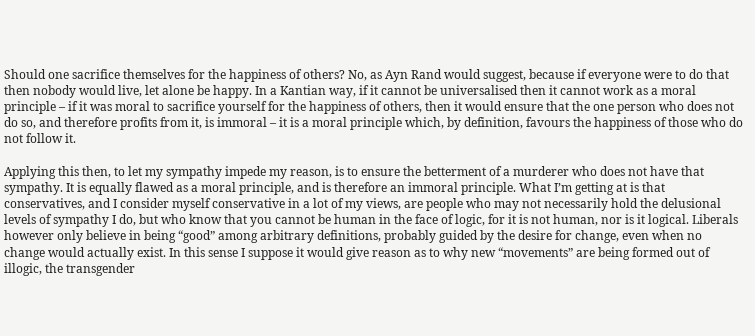Should one sacrifice themselves for the happiness of others? No, as Ayn Rand would suggest, because if everyone were to do that then nobody would live, let alone be happy. In a Kantian way, if it cannot be universalised then it cannot work as a moral principle – if it was moral to sacrifice yourself for the happiness of others, then it would ensure that the one person who does not do so, and therefore profits from it, is immoral – it is a moral principle which, by definition, favours the happiness of those who do not follow it.

Applying this then, to let my sympathy impede my reason, is to ensure the betterment of a murderer who does not have that sympathy. It is equally flawed as a moral principle, and is therefore an immoral principle. What I’m getting at is that conservatives, and I consider myself conservative in a lot of my views, are people who may not necessarily hold the delusional levels of sympathy I do, but who know that you cannot be human in the face of logic, for it is not human, nor is it logical. Liberals however only believe in being “good” among arbitrary definitions, probably guided by the desire for change, even when no change would actually exist. In this sense I suppose it would give reason as to why new “movements” are being formed out of illogic, the transgender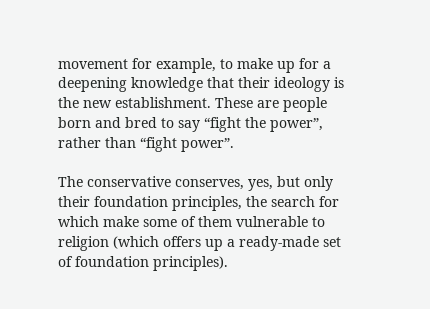movement for example, to make up for a deepening knowledge that their ideology is the new establishment. These are people born and bred to say “fight the power”, rather than “fight power”.

The conservative conserves, yes, but only their foundation principles, the search for which make some of them vulnerable to religion (which offers up a ready-made set of foundation principles).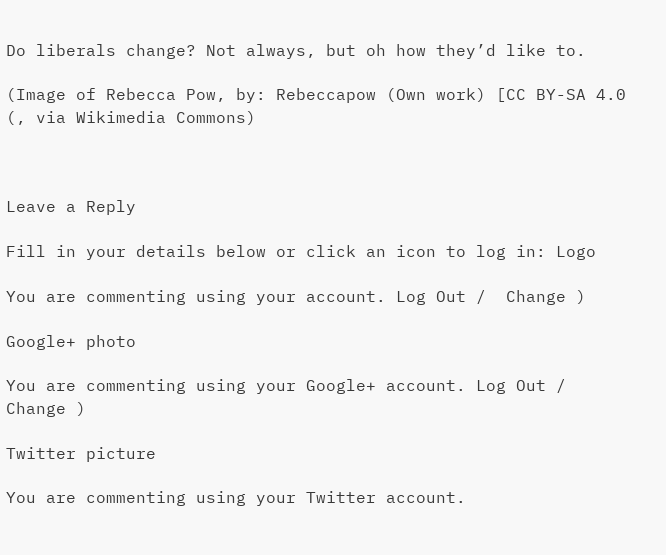Do liberals change? Not always, but oh how they’d like to.

(Image of Rebecca Pow, by: Rebeccapow (Own work) [CC BY-SA 4.0 (, via Wikimedia Commons)



Leave a Reply

Fill in your details below or click an icon to log in: Logo

You are commenting using your account. Log Out /  Change )

Google+ photo

You are commenting using your Google+ account. Log Out /  Change )

Twitter picture

You are commenting using your Twitter account.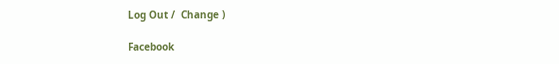Log Out /  Change )

Facebook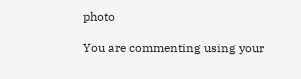photo

You are commenting using your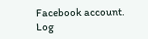Facebook account. Log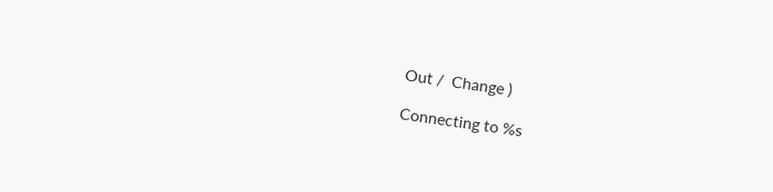Out /  Change )

Connecting to %s